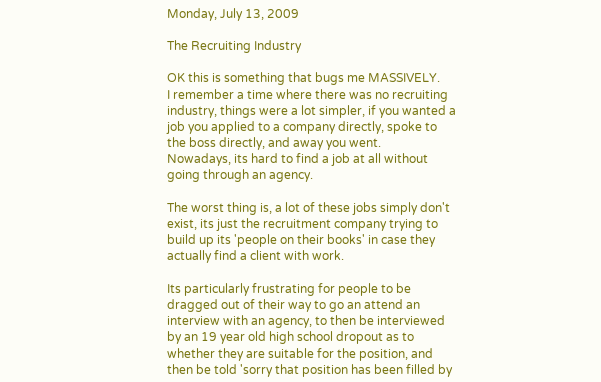Monday, July 13, 2009

The Recruiting Industry

OK this is something that bugs me MASSIVELY.
I remember a time where there was no recruiting industry, things were a lot simpler, if you wanted a job you applied to a company directly, spoke to the boss directly, and away you went.
Nowadays, its hard to find a job at all without going through an agency.

The worst thing is, a lot of these jobs simply don't exist, its just the recruitment company trying to build up its 'people on their books' in case they actually find a client with work.

Its particularly frustrating for people to be dragged out of their way to go an attend an interview with an agency, to then be interviewed by an 19 year old high school dropout as to whether they are suitable for the position, and then be told 'sorry that position has been filled by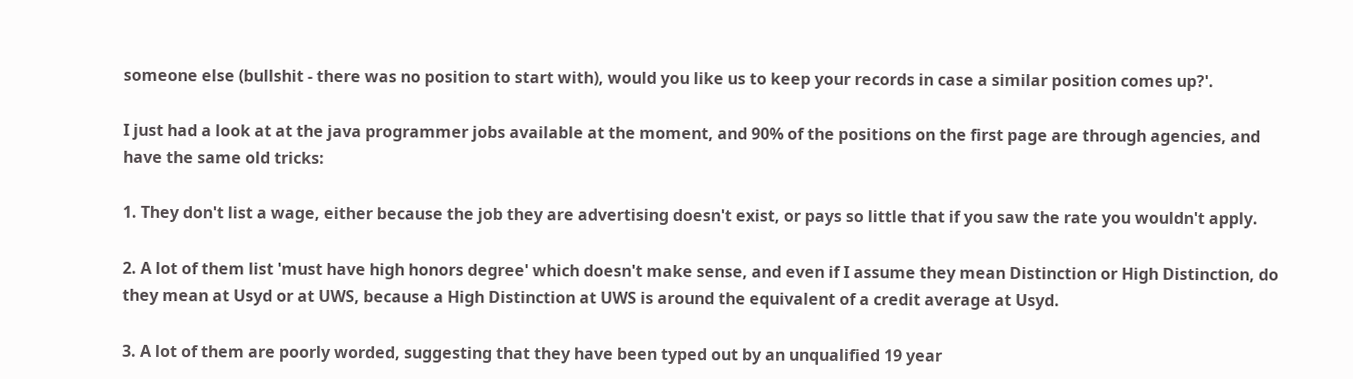someone else (bullshit - there was no position to start with), would you like us to keep your records in case a similar position comes up?'.

I just had a look at at the java programmer jobs available at the moment, and 90% of the positions on the first page are through agencies, and have the same old tricks:

1. They don't list a wage, either because the job they are advertising doesn't exist, or pays so little that if you saw the rate you wouldn't apply.

2. A lot of them list 'must have high honors degree' which doesn't make sense, and even if I assume they mean Distinction or High Distinction, do they mean at Usyd or at UWS, because a High Distinction at UWS is around the equivalent of a credit average at Usyd.

3. A lot of them are poorly worded, suggesting that they have been typed out by an unqualified 19 year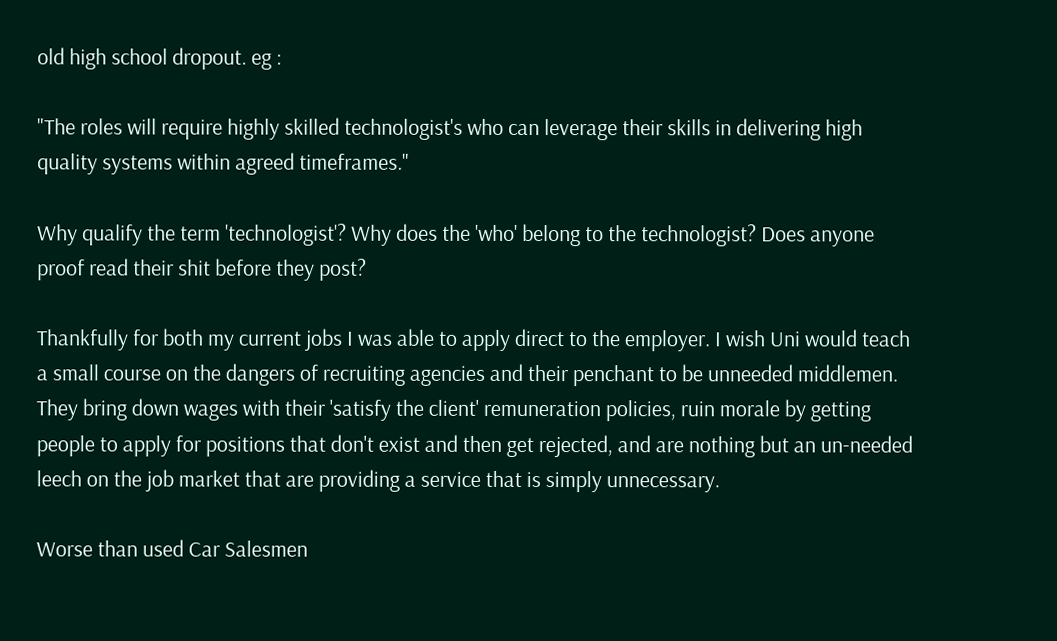old high school dropout. eg :

"The roles will require highly skilled technologist's who can leverage their skills in delivering high quality systems within agreed timeframes."

Why qualify the term 'technologist'? Why does the 'who' belong to the technologist? Does anyone proof read their shit before they post?

Thankfully for both my current jobs I was able to apply direct to the employer. I wish Uni would teach a small course on the dangers of recruiting agencies and their penchant to be unneeded middlemen. They bring down wages with their 'satisfy the client' remuneration policies, ruin morale by getting people to apply for positions that don't exist and then get rejected, and are nothing but an un-needed leech on the job market that are providing a service that is simply unnecessary.

Worse than used Car Salesmen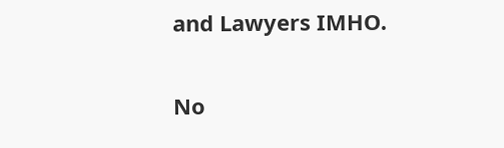and Lawyers IMHO.

No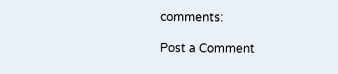comments:

Post a Comment